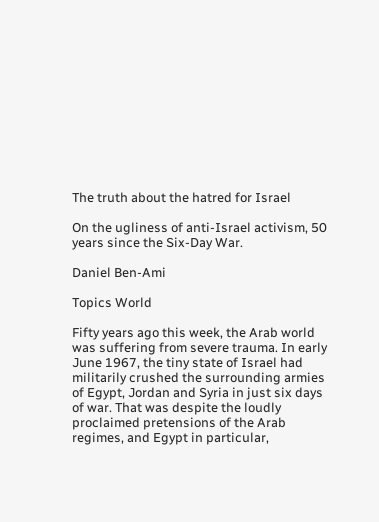The truth about the hatred for Israel

On the ugliness of anti-Israel activism, 50 years since the Six-Day War.

Daniel Ben-Ami

Topics World

Fifty years ago this week, the Arab world was suffering from severe trauma. In early June 1967, the tiny state of Israel had militarily crushed the surrounding armies of Egypt, Jordan and Syria in just six days of war. That was despite the loudly proclaimed pretensions of the Arab regimes, and Egypt in particular,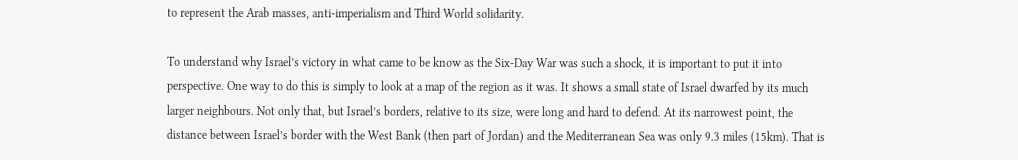to represent the Arab masses, anti-imperialism and Third World solidarity.

To understand why Israel’s victory in what came to be know as the Six-Day War was such a shock, it is important to put it into perspective. One way to do this is simply to look at a map of the region as it was. It shows a small state of Israel dwarfed by its much larger neighbours. Not only that, but Israel’s borders, relative to its size, were long and hard to defend. At its narrowest point, the distance between Israel’s border with the West Bank (then part of Jordan) and the Mediterranean Sea was only 9.3 miles (15km). That is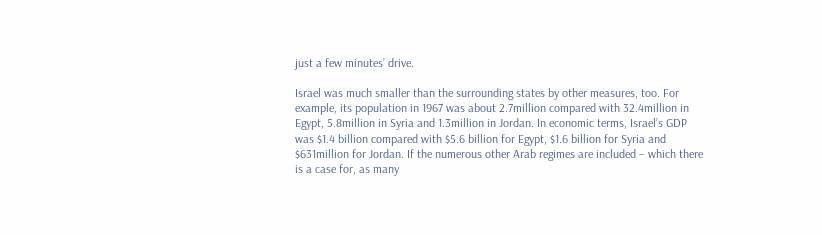just a few minutes’ drive.

Israel was much smaller than the surrounding states by other measures, too. For example, its population in 1967 was about 2.7million compared with 32.4million in Egypt, 5.8million in Syria and 1.3million in Jordan. In economic terms, Israel’s GDP was $1.4 billion compared with $5.6 billion for Egypt, $1.6 billion for Syria and $631million for Jordan. If the numerous other Arab regimes are included – which there is a case for, as many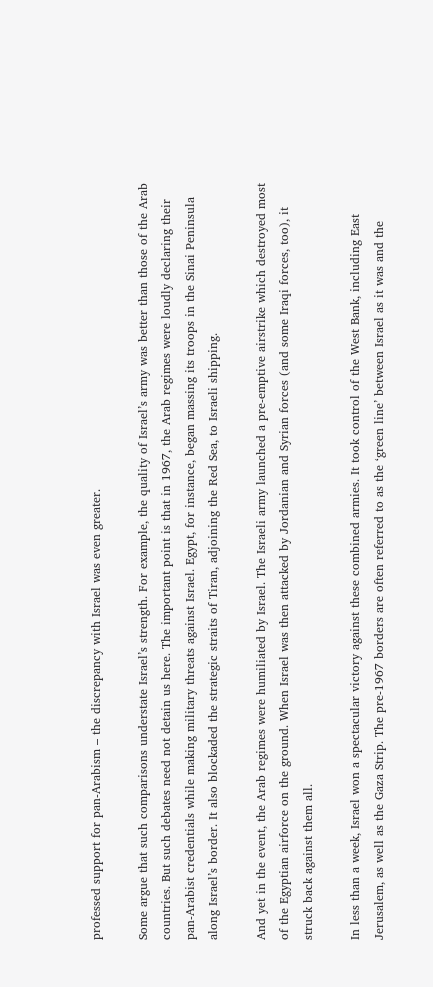professed support for pan-Arabism – the discrepancy with Israel was even greater.

Some argue that such comparisons understate Israel’s strength. For example, the quality of Israel’s army was better than those of the Arab countries. But such debates need not detain us here. The important point is that in 1967, the Arab regimes were loudly declaring their pan-Arabist credentials while making military threats against Israel. Egypt, for instance, began massing its troops in the Sinai Peninsula along Israel’s border. It also blockaded the strategic straits of Tiran, adjoining the Red Sea, to Israeli shipping.

And yet in the event, the Arab regimes were humiliated by Israel. The Israeli army launched a pre-emptive airstrike which destroyed most of the Egyptian airforce on the ground. When Israel was then attacked by Jordanian and Syrian forces (and some Iraqi forces, too), it struck back against them all.

In less than a week, Israel won a spectacular victory against these combined armies. It took control of the West Bank, including East Jerusalem, as well as the Gaza Strip. The pre-1967 borders are often referred to as the ‘green line’ between Israel as it was and the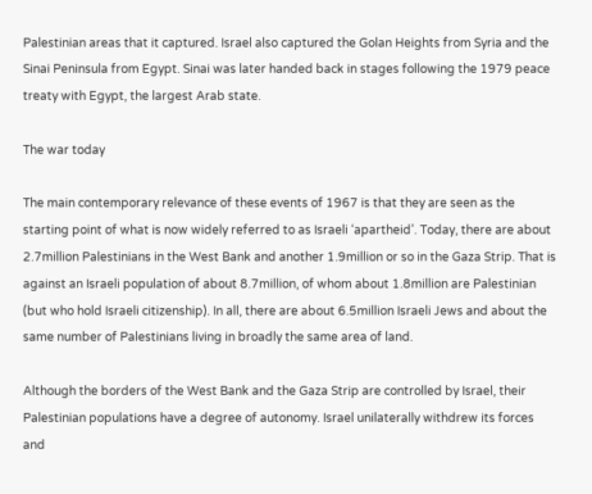Palestinian areas that it captured. Israel also captured the Golan Heights from Syria and the Sinai Peninsula from Egypt. Sinai was later handed back in stages following the 1979 peace treaty with Egypt, the largest Arab state.

The war today

The main contemporary relevance of these events of 1967 is that they are seen as the starting point of what is now widely referred to as Israeli ‘apartheid’. Today, there are about 2.7million Palestinians in the West Bank and another 1.9million or so in the Gaza Strip. That is against an Israeli population of about 8.7million, of whom about 1.8million are Palestinian (but who hold Israeli citizenship). In all, there are about 6.5million Israeli Jews and about the same number of Palestinians living in broadly the same area of land.

Although the borders of the West Bank and the Gaza Strip are controlled by Israel, their Palestinian populations have a degree of autonomy. Israel unilaterally withdrew its forces and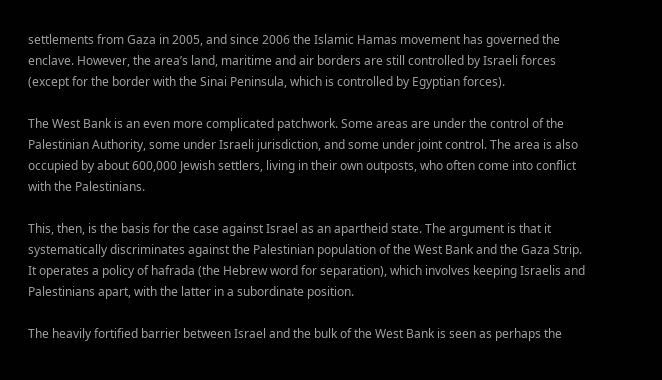settlements from Gaza in 2005, and since 2006 the Islamic Hamas movement has governed the enclave. However, the area’s land, maritime and air borders are still controlled by Israeli forces (except for the border with the Sinai Peninsula, which is controlled by Egyptian forces).

The West Bank is an even more complicated patchwork. Some areas are under the control of the Palestinian Authority, some under Israeli jurisdiction, and some under joint control. The area is also occupied by about 600,000 Jewish settlers, living in their own outposts, who often come into conflict with the Palestinians.

This, then, is the basis for the case against Israel as an apartheid state. The argument is that it systematically discriminates against the Palestinian population of the West Bank and the Gaza Strip. It operates a policy of hafrada (the Hebrew word for separation), which involves keeping Israelis and Palestinians apart, with the latter in a subordinate position.

The heavily fortified barrier between Israel and the bulk of the West Bank is seen as perhaps the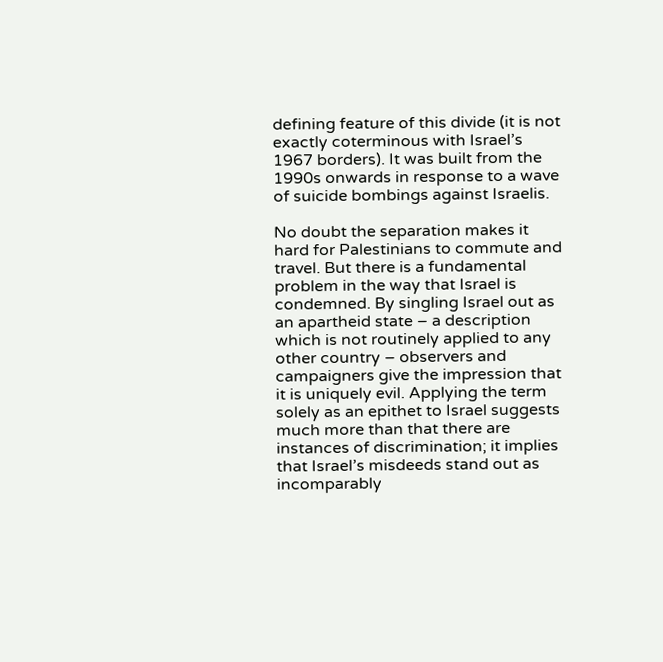defining feature of this divide (it is not exactly coterminous with Israel’s 1967 borders). It was built from the 1990s onwards in response to a wave of suicide bombings against Israelis.

No doubt the separation makes it hard for Palestinians to commute and travel. But there is a fundamental problem in the way that Israel is condemned. By singling Israel out as an apartheid state – a description which is not routinely applied to any other country – observers and campaigners give the impression that it is uniquely evil. Applying the term solely as an epithet to Israel suggests much more than that there are instances of discrimination; it implies that Israel’s misdeeds stand out as incomparably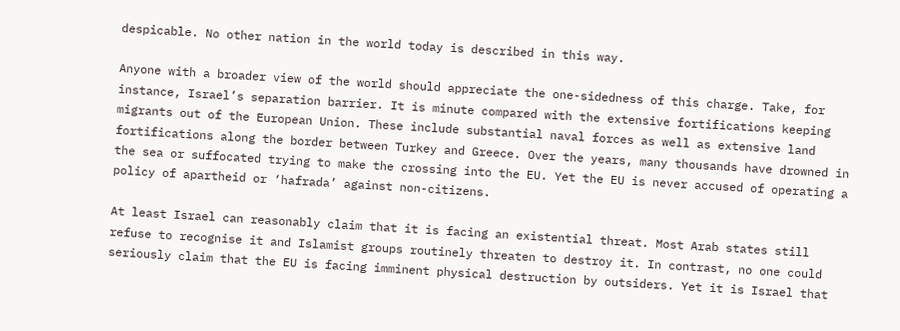despicable. No other nation in the world today is described in this way.

Anyone with a broader view of the world should appreciate the one-sidedness of this charge. Take, for instance, Israel’s separation barrier. It is minute compared with the extensive fortifications keeping migrants out of the European Union. These include substantial naval forces as well as extensive land fortifications along the border between Turkey and Greece. Over the years, many thousands have drowned in the sea or suffocated trying to make the crossing into the EU. Yet the EU is never accused of operating a policy of apartheid or ‘hafrada’ against non-citizens.

At least Israel can reasonably claim that it is facing an existential threat. Most Arab states still refuse to recognise it and Islamist groups routinely threaten to destroy it. In contrast, no one could seriously claim that the EU is facing imminent physical destruction by outsiders. Yet it is Israel that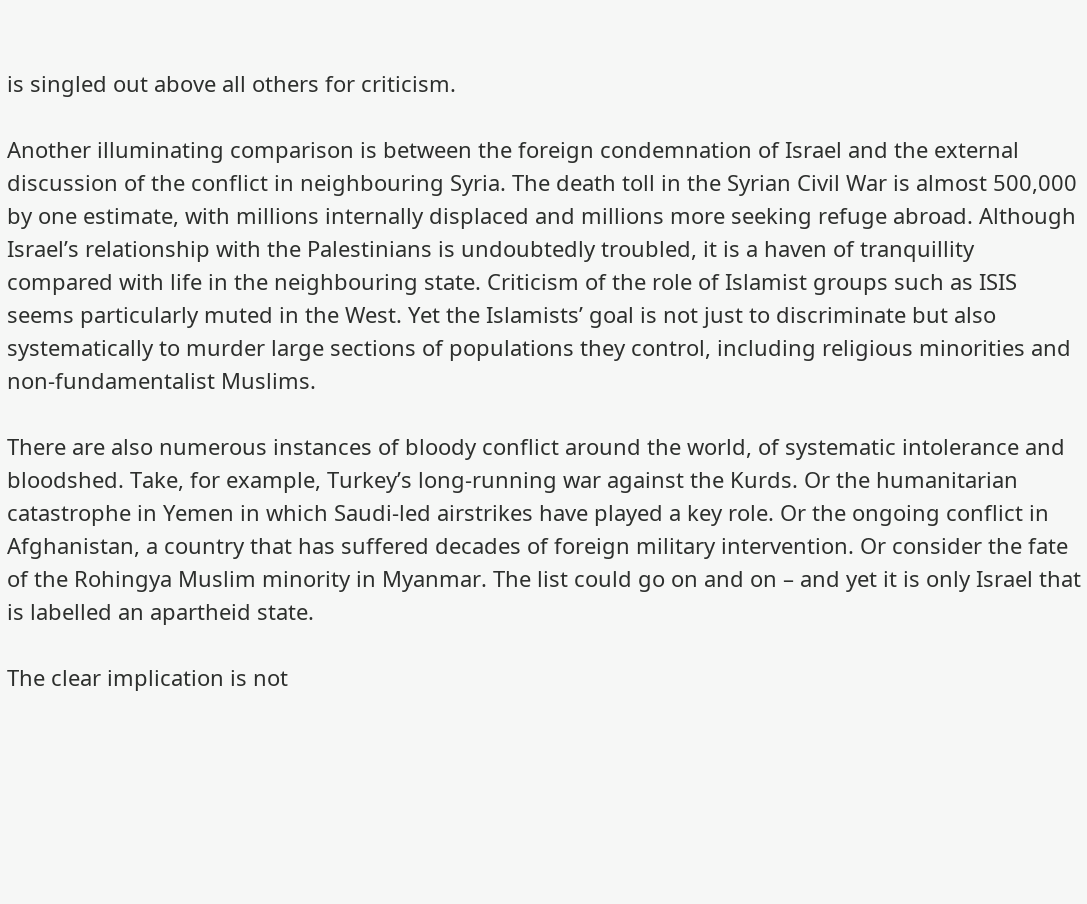is singled out above all others for criticism.

Another illuminating comparison is between the foreign condemnation of Israel and the external discussion of the conflict in neighbouring Syria. The death toll in the Syrian Civil War is almost 500,000 by one estimate, with millions internally displaced and millions more seeking refuge abroad. Although Israel’s relationship with the Palestinians is undoubtedly troubled, it is a haven of tranquillity compared with life in the neighbouring state. Criticism of the role of Islamist groups such as ISIS seems particularly muted in the West. Yet the Islamists’ goal is not just to discriminate but also systematically to murder large sections of populations they control, including religious minorities and non-fundamentalist Muslims.

There are also numerous instances of bloody conflict around the world, of systematic intolerance and bloodshed. Take, for example, Turkey’s long-running war against the Kurds. Or the humanitarian catastrophe in Yemen in which Saudi-led airstrikes have played a key role. Or the ongoing conflict in Afghanistan, a country that has suffered decades of foreign military intervention. Or consider the fate of the Rohingya Muslim minority in Myanmar. The list could go on and on – and yet it is only Israel that is labelled an apartheid state.

The clear implication is not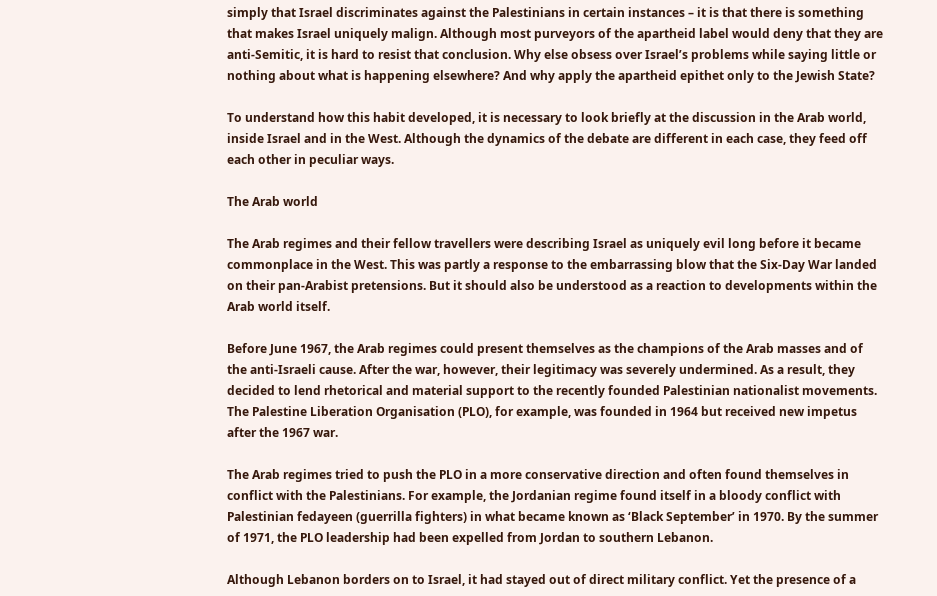simply that Israel discriminates against the Palestinians in certain instances – it is that there is something that makes Israel uniquely malign. Although most purveyors of the apartheid label would deny that they are anti-Semitic, it is hard to resist that conclusion. Why else obsess over Israel’s problems while saying little or nothing about what is happening elsewhere? And why apply the apartheid epithet only to the Jewish State?

To understand how this habit developed, it is necessary to look briefly at the discussion in the Arab world, inside Israel and in the West. Although the dynamics of the debate are different in each case, they feed off each other in peculiar ways.

The Arab world

The Arab regimes and their fellow travellers were describing Israel as uniquely evil long before it became commonplace in the West. This was partly a response to the embarrassing blow that the Six-Day War landed on their pan-Arabist pretensions. But it should also be understood as a reaction to developments within the Arab world itself.

Before June 1967, the Arab regimes could present themselves as the champions of the Arab masses and of the anti-Israeli cause. After the war, however, their legitimacy was severely undermined. As a result, they decided to lend rhetorical and material support to the recently founded Palestinian nationalist movements. The Palestine Liberation Organisation (PLO), for example, was founded in 1964 but received new impetus after the 1967 war.

The Arab regimes tried to push the PLO in a more conservative direction and often found themselves in conflict with the Palestinians. For example, the Jordanian regime found itself in a bloody conflict with Palestinian fedayeen (guerrilla fighters) in what became known as ‘Black September’ in 1970. By the summer of 1971, the PLO leadership had been expelled from Jordan to southern Lebanon.

Although Lebanon borders on to Israel, it had stayed out of direct military conflict. Yet the presence of a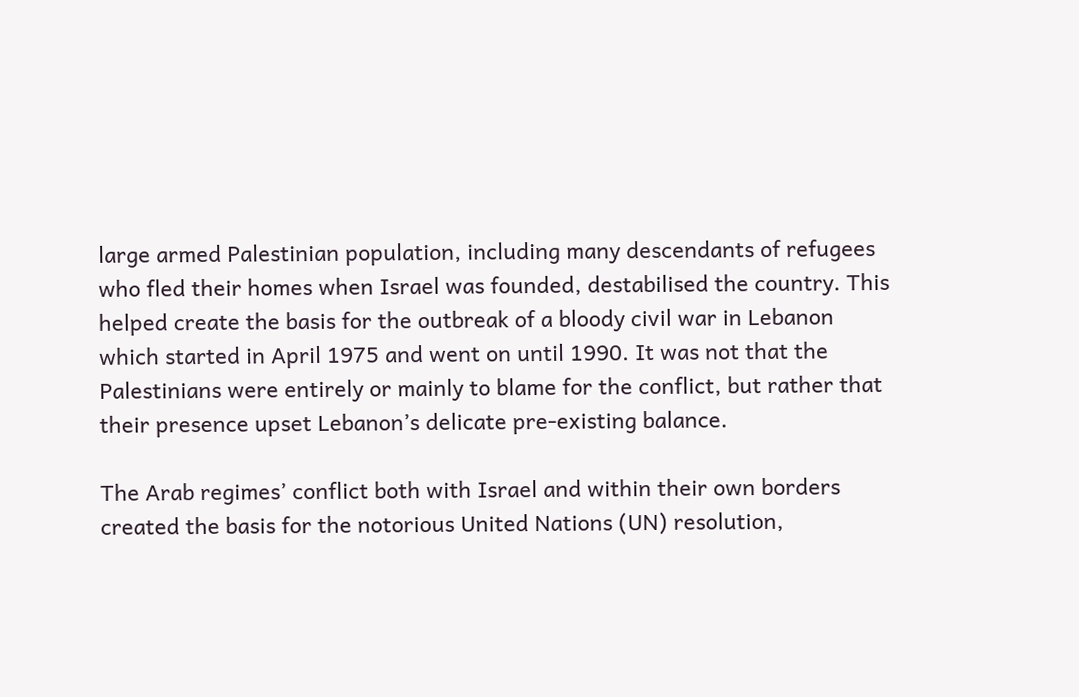large armed Palestinian population, including many descendants of refugees who fled their homes when Israel was founded, destabilised the country. This helped create the basis for the outbreak of a bloody civil war in Lebanon which started in April 1975 and went on until 1990. It was not that the Palestinians were entirely or mainly to blame for the conflict, but rather that their presence upset Lebanon’s delicate pre-existing balance.

The Arab regimes’ conflict both with Israel and within their own borders created the basis for the notorious United Nations (UN) resolution,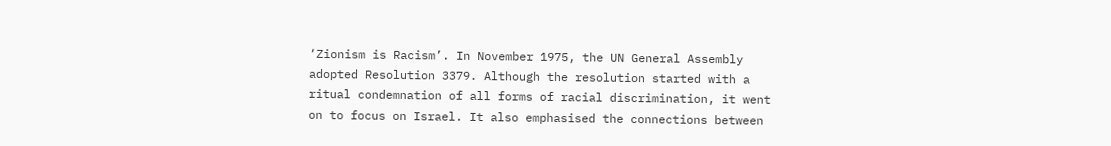‘Zionism is Racism’. In November 1975, the UN General Assembly adopted Resolution 3379. Although the resolution started with a ritual condemnation of all forms of racial discrimination, it went on to focus on Israel. It also emphasised the connections between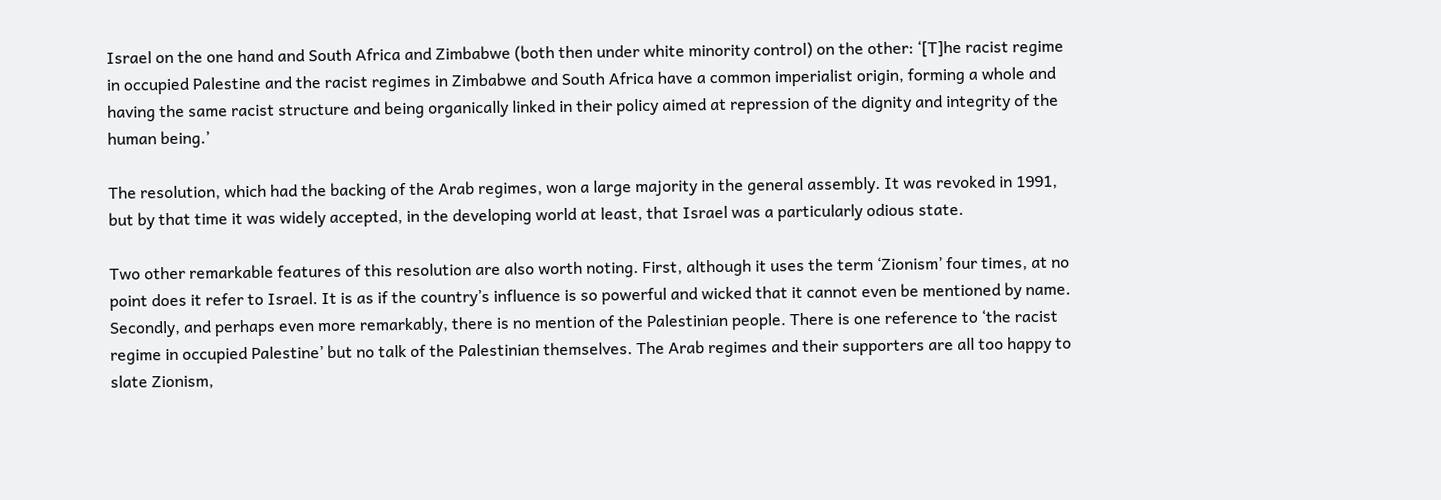Israel on the one hand and South Africa and Zimbabwe (both then under white minority control) on the other: ‘[T]he racist regime in occupied Palestine and the racist regimes in Zimbabwe and South Africa have a common imperialist origin, forming a whole and having the same racist structure and being organically linked in their policy aimed at repression of the dignity and integrity of the human being.’

The resolution, which had the backing of the Arab regimes, won a large majority in the general assembly. It was revoked in 1991, but by that time it was widely accepted, in the developing world at least, that Israel was a particularly odious state.

Two other remarkable features of this resolution are also worth noting. First, although it uses the term ‘Zionism’ four times, at no point does it refer to Israel. It is as if the country’s influence is so powerful and wicked that it cannot even be mentioned by name. Secondly, and perhaps even more remarkably, there is no mention of the Palestinian people. There is one reference to ‘the racist regime in occupied Palestine’ but no talk of the Palestinian themselves. The Arab regimes and their supporters are all too happy to slate Zionism,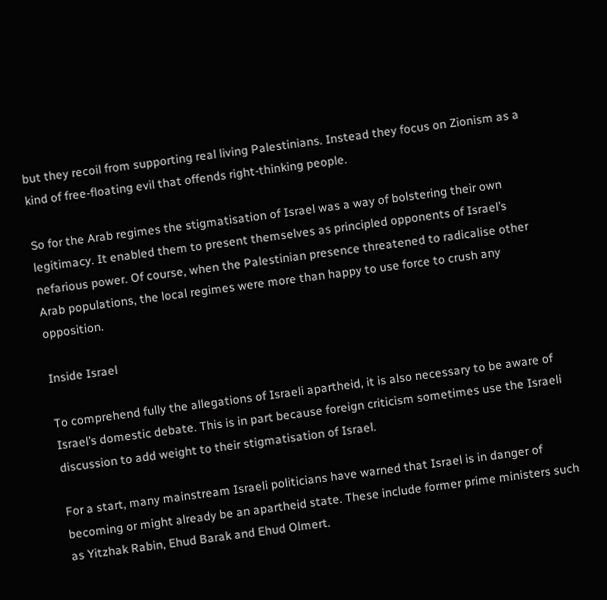but they recoil from supporting real living Palestinians. Instead they focus on Zionism as a kind of free-floating evil that offends right-thinking people.

So for the Arab regimes the stigmatisation of Israel was a way of bolstering their own legitimacy. It enabled them to present themselves as principled opponents of Israel’s nefarious power. Of course, when the Palestinian presence threatened to radicalise other Arab populations, the local regimes were more than happy to use force to crush any opposition.

Inside Israel

To comprehend fully the allegations of Israeli apartheid, it is also necessary to be aware of Israel’s domestic debate. This is in part because foreign criticism sometimes use the Israeli discussion to add weight to their stigmatisation of Israel.

For a start, many mainstream Israeli politicians have warned that Israel is in danger of becoming or might already be an apartheid state. These include former prime ministers such as Yitzhak Rabin, Ehud Barak and Ehud Olmert.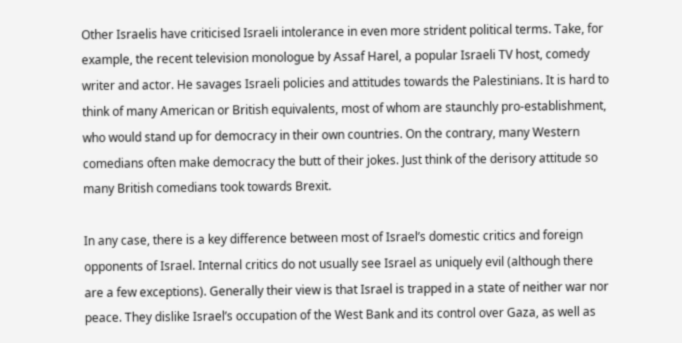Other Israelis have criticised Israeli intolerance in even more strident political terms. Take, for example, the recent television monologue by Assaf Harel, a popular Israeli TV host, comedy writer and actor. He savages Israeli policies and attitudes towards the Palestinians. It is hard to think of many American or British equivalents, most of whom are staunchly pro-establishment, who would stand up for democracy in their own countries. On the contrary, many Western comedians often make democracy the butt of their jokes. Just think of the derisory attitude so many British comedians took towards Brexit.

In any case, there is a key difference between most of Israel’s domestic critics and foreign opponents of Israel. Internal critics do not usually see Israel as uniquely evil (although there are a few exceptions). Generally their view is that Israel is trapped in a state of neither war nor peace. They dislike Israel’s occupation of the West Bank and its control over Gaza, as well as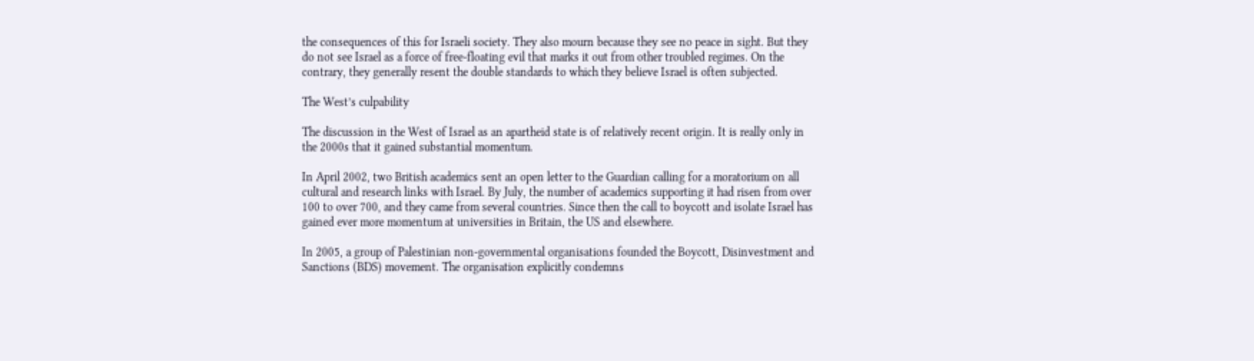the consequences of this for Israeli society. They also mourn because they see no peace in sight. But they do not see Israel as a force of free-floating evil that marks it out from other troubled regimes. On the contrary, they generally resent the double standards to which they believe Israel is often subjected.

The West’s culpability

The discussion in the West of Israel as an apartheid state is of relatively recent origin. It is really only in the 2000s that it gained substantial momentum.

In April 2002, two British academics sent an open letter to the Guardian calling for a moratorium on all cultural and research links with Israel. By July, the number of academics supporting it had risen from over 100 to over 700, and they came from several countries. Since then the call to boycott and isolate Israel has gained ever more momentum at universities in Britain, the US and elsewhere.

In 2005, a group of Palestinian non-governmental organisations founded the Boycott, Disinvestment and Sanctions (BDS) movement. The organisation explicitly condemns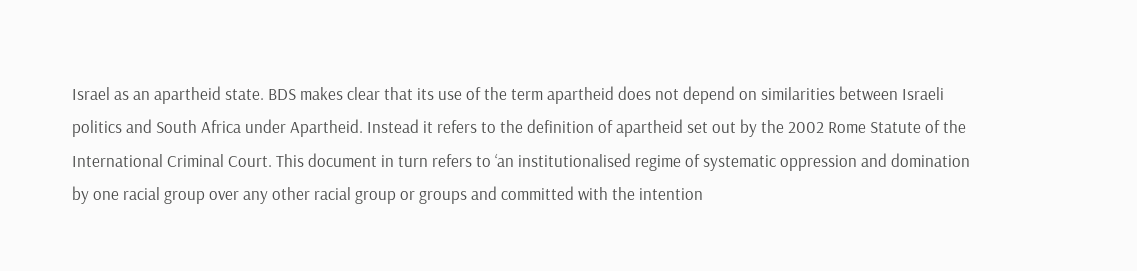Israel as an apartheid state. BDS makes clear that its use of the term apartheid does not depend on similarities between Israeli politics and South Africa under Apartheid. Instead it refers to the definition of apartheid set out by the 2002 Rome Statute of the International Criminal Court. This document in turn refers to ‘an institutionalised regime of systematic oppression and domination by one racial group over any other racial group or groups and committed with the intention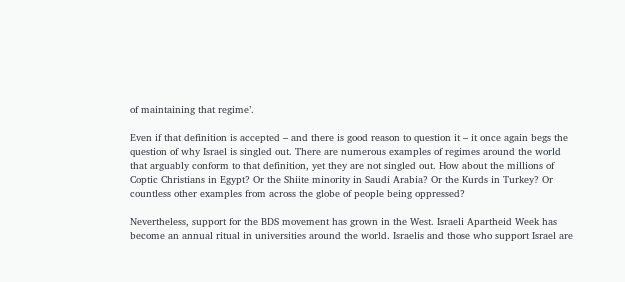of maintaining that regime’.

Even if that definition is accepted – and there is good reason to question it – it once again begs the question of why Israel is singled out. There are numerous examples of regimes around the world that arguably conform to that definition, yet they are not singled out. How about the millions of Coptic Christians in Egypt? Or the Shiite minority in Saudi Arabia? Or the Kurds in Turkey? Or countless other examples from across the globe of people being oppressed?

Nevertheless, support for the BDS movement has grown in the West. Israeli Apartheid Week has become an annual ritual in universities around the world. Israelis and those who support Israel are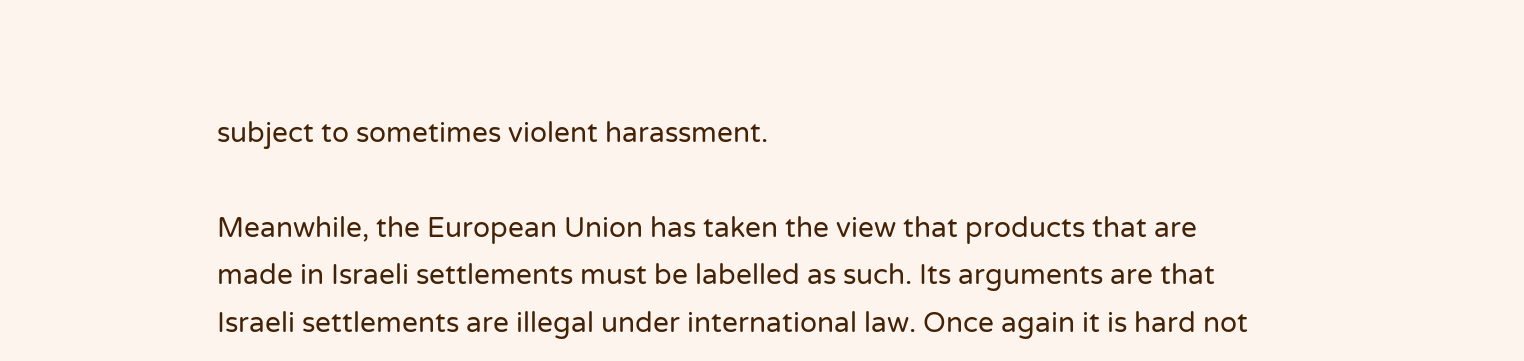subject to sometimes violent harassment.

Meanwhile, the European Union has taken the view that products that are made in Israeli settlements must be labelled as such. Its arguments are that Israeli settlements are illegal under international law. Once again it is hard not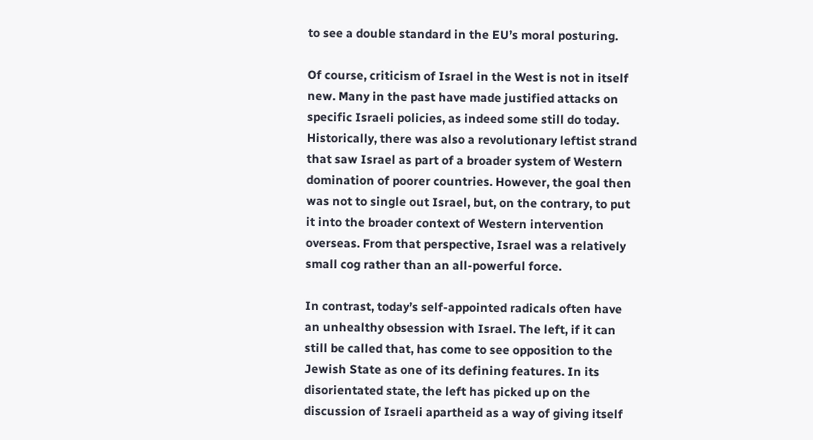to see a double standard in the EU’s moral posturing.

Of course, criticism of Israel in the West is not in itself new. Many in the past have made justified attacks on specific Israeli policies, as indeed some still do today. Historically, there was also a revolutionary leftist strand that saw Israel as part of a broader system of Western domination of poorer countries. However, the goal then was not to single out Israel, but, on the contrary, to put it into the broader context of Western intervention overseas. From that perspective, Israel was a relatively small cog rather than an all-powerful force.

In contrast, today’s self-appointed radicals often have an unhealthy obsession with Israel. The left, if it can still be called that, has come to see opposition to the Jewish State as one of its defining features. In its disorientated state, the left has picked up on the discussion of Israeli apartheid as a way of giving itself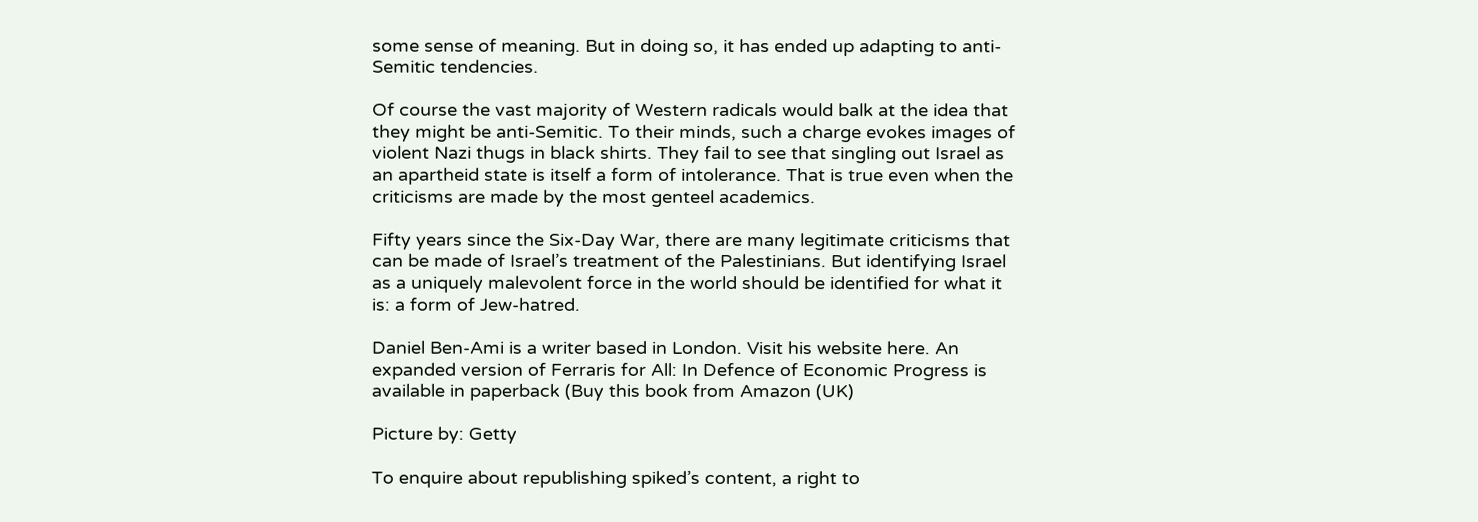some sense of meaning. But in doing so, it has ended up adapting to anti-Semitic tendencies.

Of course the vast majority of Western radicals would balk at the idea that they might be anti-Semitic. To their minds, such a charge evokes images of violent Nazi thugs in black shirts. They fail to see that singling out Israel as an apartheid state is itself a form of intolerance. That is true even when the criticisms are made by the most genteel academics.

Fifty years since the Six-Day War, there are many legitimate criticisms that can be made of Israel’s treatment of the Palestinians. But identifying Israel as a uniquely malevolent force in the world should be identified for what it is: a form of Jew-hatred.

Daniel Ben-Ami is a writer based in London. Visit his website here. An expanded version of Ferraris for All: In Defence of Economic Progress is available in paperback (Buy this book from Amazon (UK)

Picture by: Getty

To enquire about republishing spiked’s content, a right to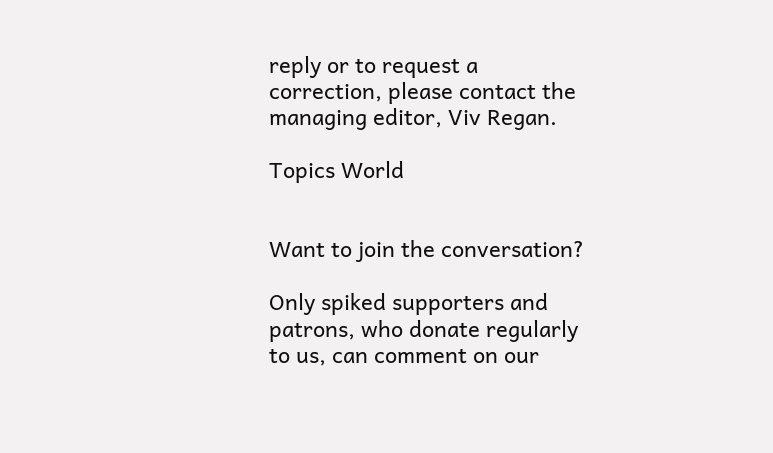reply or to request a correction, please contact the managing editor, Viv Regan.

Topics World


Want to join the conversation?

Only spiked supporters and patrons, who donate regularly to us, can comment on our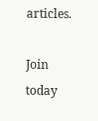articles.

Join today